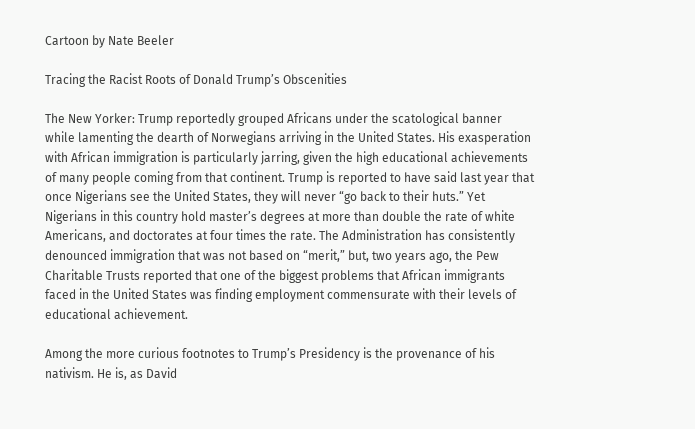Cartoon by Nate Beeler

Tracing the Racist Roots of Donald Trump’s Obscenities

The New Yorker: Trump reportedly grouped Africans under the scatological banner while lamenting the dearth of Norwegians arriving in the United States. His exasperation with African immigration is particularly jarring, given the high educational achievements of many people coming from that continent. Trump is reported to have said last year that once Nigerians see the United States, they will never “go back to their huts.” Yet Nigerians in this country hold master’s degrees at more than double the rate of white Americans, and doctorates at four times the rate. The Administration has consistently denounced immigration that was not based on “merit,” but, two years ago, the Pew Charitable Trusts reported that one of the biggest problems that African immigrants faced in the United States was finding employment commensurate with their levels of educational achievement.

Among the more curious footnotes to Trump’s Presidency is the provenance of his nativism. He is, as David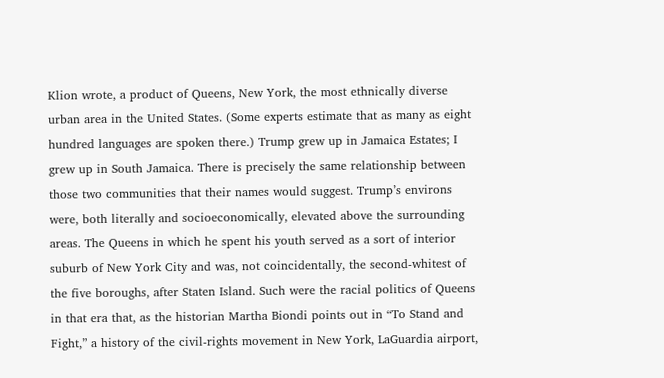Klion wrote, a product of Queens, New York, the most ethnically diverse urban area in the United States. (Some experts estimate that as many as eight hundred languages are spoken there.) Trump grew up in Jamaica Estates; I grew up in South Jamaica. There is precisely the same relationship between those two communities that their names would suggest. Trump’s environs were, both literally and socioeconomically, elevated above the surrounding areas. The Queens in which he spent his youth served as a sort of interior suburb of New York City and was, not coincidentally, the second-whitest of the five boroughs, after Staten Island. Such were the racial politics of Queens in that era that, as the historian Martha Biondi points out in “To Stand and Fight,” a history of the civil-rights movement in New York, LaGuardia airport,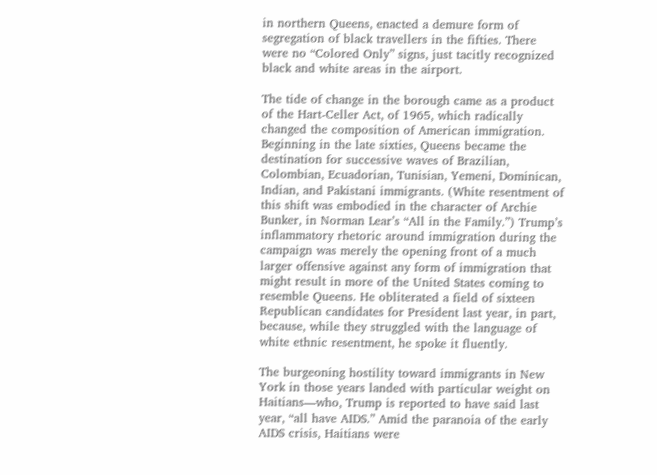in northern Queens, enacted a demure form of segregation of black travellers in the fifties. There were no “Colored Only” signs, just tacitly recognized black and white areas in the airport.

The tide of change in the borough came as a product of the Hart-Celler Act, of 1965, which radically changed the composition of American immigration. Beginning in the late sixties, Queens became the destination for successive waves of Brazilian, Colombian, Ecuadorian, Tunisian, Yemeni, Dominican, Indian, and Pakistani immigrants. (White resentment of this shift was embodied in the character of Archie Bunker, in Norman Lear’s “All in the Family.”) Trump’s inflammatory rhetoric around immigration during the campaign was merely the opening front of a much larger offensive against any form of immigration that might result in more of the United States coming to resemble Queens. He obliterated a field of sixteen Republican candidates for President last year, in part, because, while they struggled with the language of white ethnic resentment, he spoke it fluently.

The burgeoning hostility toward immigrants in New York in those years landed with particular weight on Haitians—who, Trump is reported to have said last year, “all have AIDS.” Amid the paranoia of the early AIDS crisis, Haitians were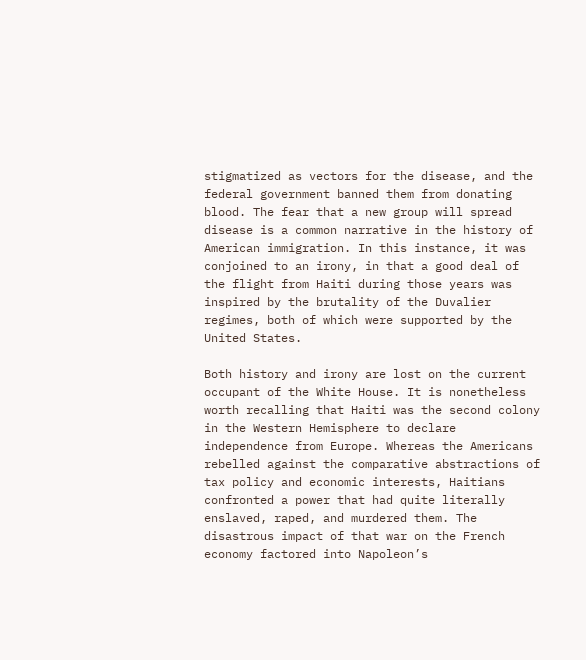stigmatized as vectors for the disease, and the federal government banned them from donating blood. The fear that a new group will spread disease is a common narrative in the history of American immigration. In this instance, it was conjoined to an irony, in that a good deal of the flight from Haiti during those years was inspired by the brutality of the Duvalier regimes, both of which were supported by the United States.

Both history and irony are lost on the current occupant of the White House. It is nonetheless worth recalling that Haiti was the second colony in the Western Hemisphere to declare independence from Europe. Whereas the Americans rebelled against the comparative abstractions of tax policy and economic interests, Haitians confronted a power that had quite literally enslaved, raped, and murdered them. The disastrous impact of that war on the French economy factored into Napoleon’s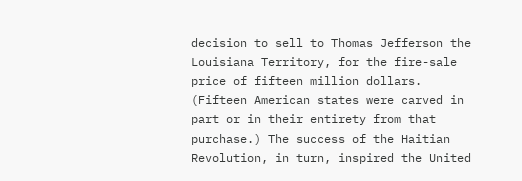decision to sell to Thomas Jefferson the Louisiana Territory, for the fire-sale price of fifteen million dollars. (Fifteen American states were carved in part or in their entirety from that purchase.) The success of the Haitian Revolution, in turn, inspired the United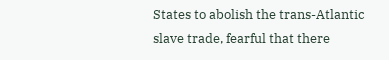States to abolish the trans-Atlantic slave trade, fearful that there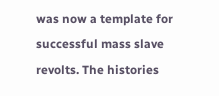was now a template for successful mass slave revolts. The histories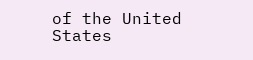of the United States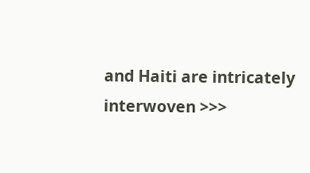and Haiti are intricately interwoven >>>